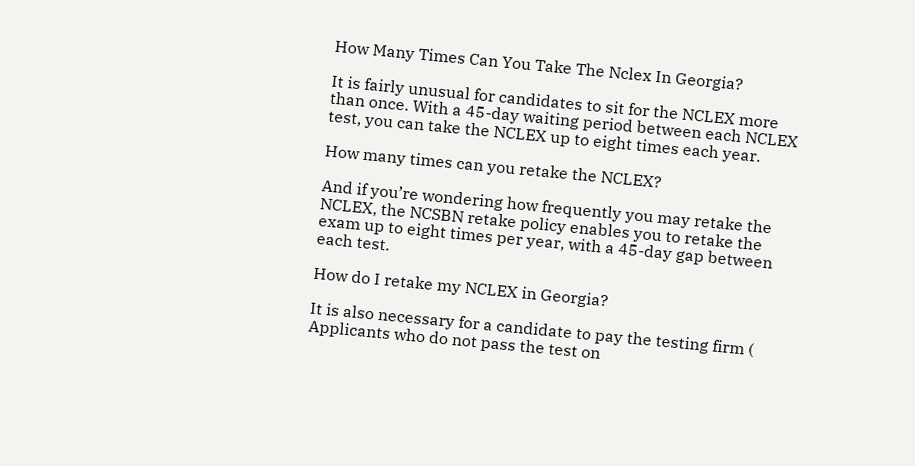How Many Times Can You Take The Nclex In Georgia?

It is fairly unusual for candidates to sit for the NCLEX more than once. With a 45-day waiting period between each NCLEX test, you can take the NCLEX up to eight times each year.

How many times can you retake the NCLEX?

And if you’re wondering how frequently you may retake the NCLEX, the NCSBN retake policy enables you to retake the exam up to eight times per year, with a 45-day gap between each test.

How do I retake my NCLEX in Georgia?

It is also necessary for a candidate to pay the testing firm ( Applicants who do not pass the test on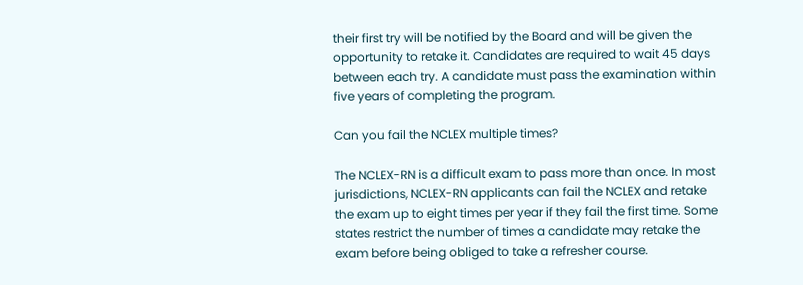their first try will be notified by the Board and will be given the opportunity to retake it. Candidates are required to wait 45 days between each try. A candidate must pass the examination within five years of completing the program.

Can you fail the NCLEX multiple times?

The NCLEX-RN is a difficult exam to pass more than once. In most jurisdictions, NCLEX-RN applicants can fail the NCLEX and retake the exam up to eight times per year if they fail the first time. Some states restrict the number of times a candidate may retake the exam before being obliged to take a refresher course.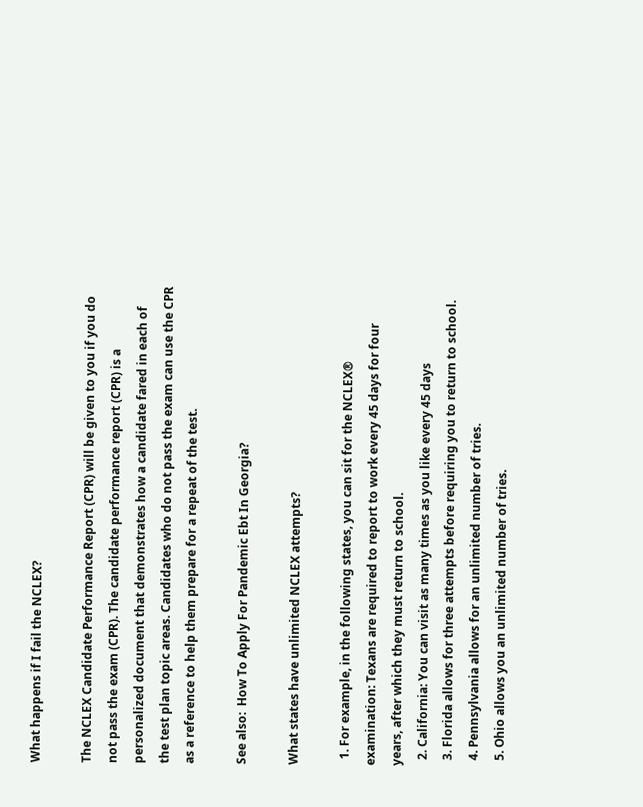What happens if I fail the NCLEX?

The NCLEX Candidate Performance Report (CPR) will be given to you if you do not pass the exam (CPR). The candidate performance report (CPR) is a personalized document that demonstrates how a candidate fared in each of the test plan topic areas. Candidates who do not pass the exam can use the CPR as a reference to help them prepare for a repeat of the test.

See also:  How To Apply For Pandemic Ebt In Georgia?

What states have unlimited NCLEX attempts?

  1. For example, in the following states, you can sit for the NCLEX® examination: Texans are required to report to work every 45 days for four years, after which they must return to school.
  2. California: You can visit as many times as you like every 45 days
  3. Florida allows for three attempts before requiring you to return to school.
  4. Pennsylvania allows for an unlimited number of tries.
  5. Ohio allows you an unlimited number of tries.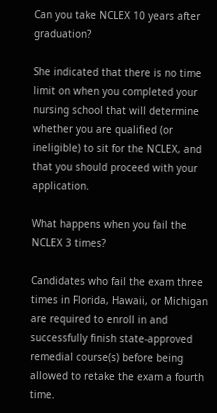Can you take NCLEX 10 years after graduation?

She indicated that there is no time limit on when you completed your nursing school that will determine whether you are qualified (or ineligible) to sit for the NCLEX, and that you should proceed with your application.

What happens when you fail the NCLEX 3 times?

Candidates who fail the exam three times in Florida, Hawaii, or Michigan are required to enroll in and successfully finish state-approved remedial course(s) before being allowed to retake the exam a fourth time.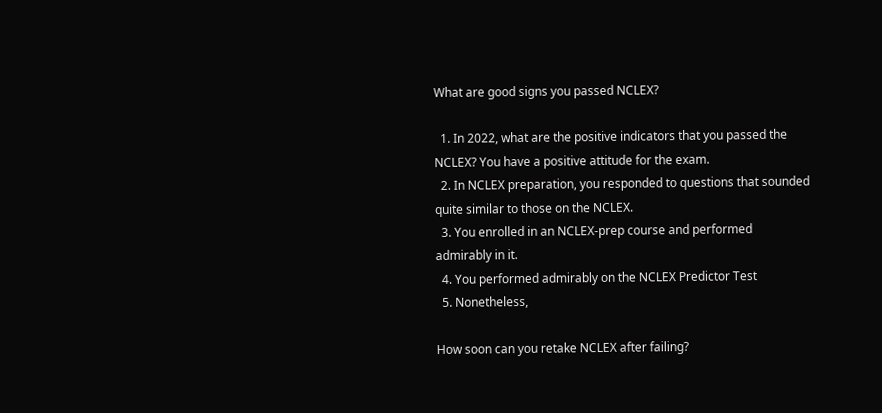What are good signs you passed NCLEX?

  1. In 2022, what are the positive indicators that you passed the NCLEX? You have a positive attitude for the exam.
  2. In NCLEX preparation, you responded to questions that sounded quite similar to those on the NCLEX.
  3. You enrolled in an NCLEX-prep course and performed admirably in it.
  4. You performed admirably on the NCLEX Predictor Test
  5. Nonetheless,

How soon can you retake NCLEX after failing?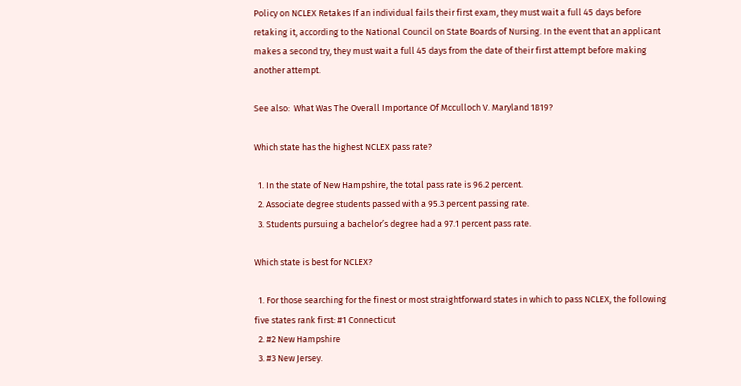Policy on NCLEX Retakes If an individual fails their first exam, they must wait a full 45 days before retaking it, according to the National Council on State Boards of Nursing. In the event that an applicant makes a second try, they must wait a full 45 days from the date of their first attempt before making another attempt.

See also:  What Was The Overall Importance Of Mcculloch V. Maryland 1819?

Which state has the highest NCLEX pass rate?

  1. In the state of New Hampshire, the total pass rate is 96.2 percent.
  2. Associate degree students passed with a 95.3 percent passing rate.
  3. Students pursuing a bachelor’s degree had a 97.1 percent pass rate.

Which state is best for NCLEX?

  1. For those searching for the finest or most straightforward states in which to pass NCLEX, the following five states rank first: #1 Connecticut
  2. #2 New Hampshire
  3. #3 New Jersey.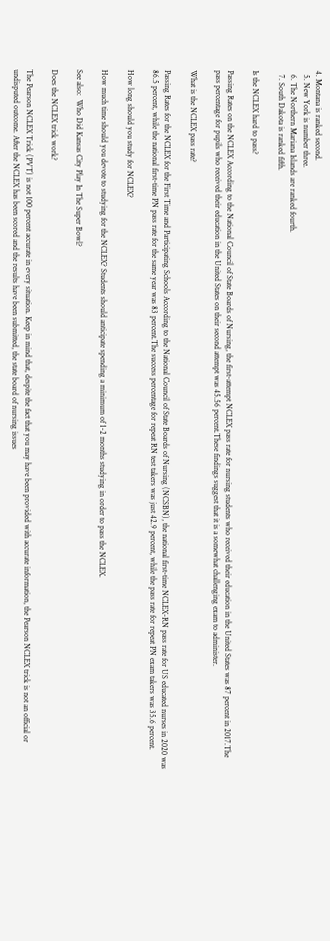4. Montana is ranked second.
  5. New York is number three.
  6. The Northern Mariana Islands are ranked fourth.
  7. South Dakota is ranked fifth.

Is the NCLEX hard to pass?

Passing Rates on the NCLEX According to the National Council of State Boards of Nursing, the first-attempt NCLEX pass rate for nursing students who received their education in the United States was 87 percent in 2017.The pass percentage for pupils who received their education in the United States on their second attempt was 45.56 percent.These findings suggest that it is a somewhat challenging exam to administer.

What is the NCLEX pass rate?

Passing Rates for the NCLEX for the First Time and Participating Schools According to the National Council of State Boards of Nursing (NCSBN), the national first-time NCLEX-RN pass rate for US educated nurses in 2020 was 86.5 percent, while the national first-time PN pass rate for the same year was 83 percent.The success percentage for repeat RN test takers was just 42.9 percent, while the pass rate for repeat PN exam takers was 35.6 percent.

How long should you study for NCLEX?

How much time should you devote to studying for the NCLEX? Students should anticipate spending a minimum of 1-2 months studying in order to pass the NCLEX.

See also:  Who Did Kansas City Play In The Super Bowl?

Does the NCLEX trick work?

The Pearson NCLEX Trick (PVT) is not 100 percent accurate in every situation. Keep in mind that, despite the fact that you may have been provided with accurate information, the Pearson NCLEX trick is not an official or undisputed outcome. After the NCLEX has been scored and the results have been submitted, the state board of nursing issues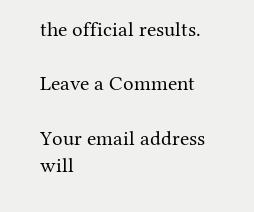the official results.

Leave a Comment

Your email address will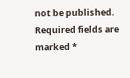not be published. Required fields are marked *